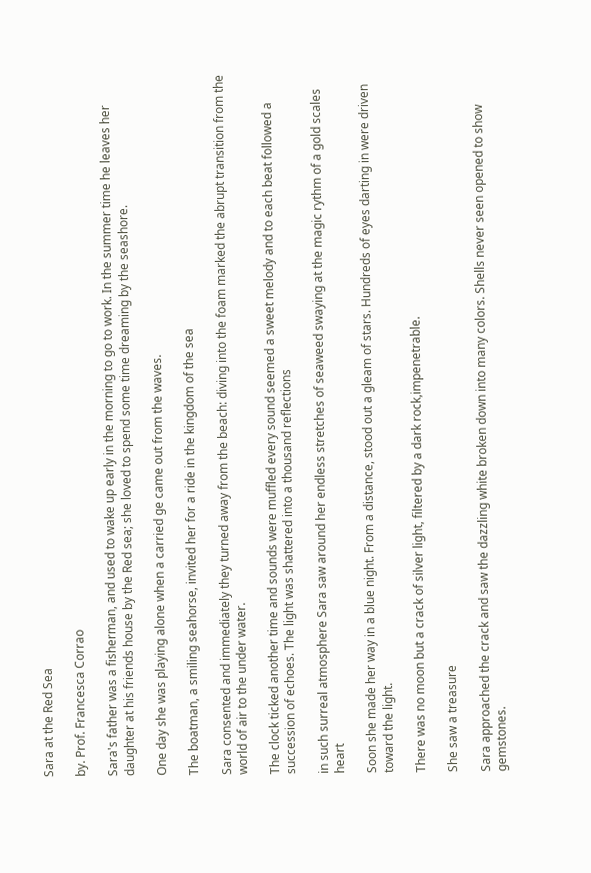Sara at the Red Sea

by. Prof. Francesca Corrao

Sara's father was a fisherman, and used to wake up early in the morning to go to work. In the summer time he leaves her daughter at his friends house by the Red sea; she loved to spend some time dreaming by the seashore.

One day she was playing alone when a carried ge came out from the waves.

The boatman, a smiling seahorse, invited her for a ride in the kingdom of the sea

Sara consented and immediately they turned away from the beach: diving into the foam marked the abrupt transition from the world of air to the under water.

The clock ticked another time and sounds were muffled every sound seemed a sweet melody and to each beat followed a succession of echoes. The light was shattered into a thousand reflections

in such surreal atmosphere Sara saw around her endless stretches of seaweed swaying at the magic rythm of a gold scales heart

Soon she made her way in a blue night. From a distance, stood out a gleam of stars. Hundreds of eyes darting in were driven toward the light.

There was no moon but a crack of silver light, filtered by a dark rock,impenetrable.

She saw a treasure

Sara approached the crack and saw the dazzling white broken down into many colors. Shells never seen opened to show gemstones.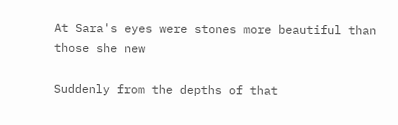At Sara's eyes were stones more beautiful than those she new

Suddenly from the depths of that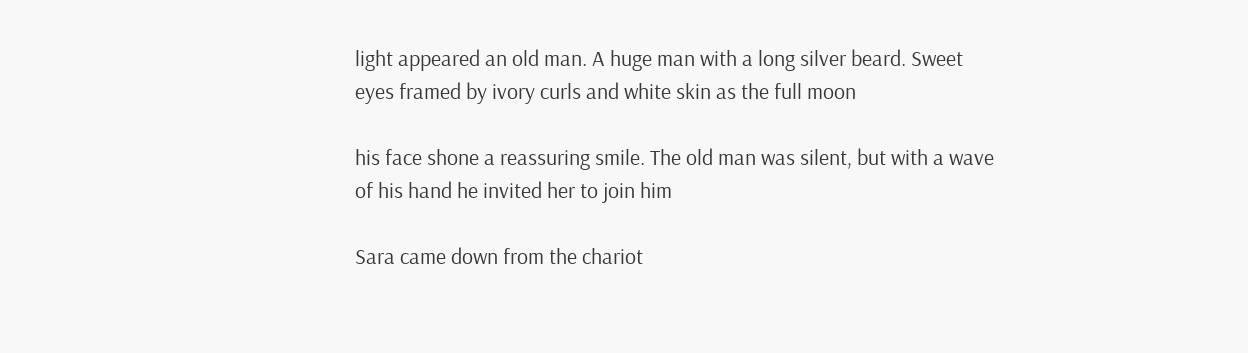light appeared an old man. A huge man with a long silver beard. Sweet eyes framed by ivory curls and white skin as the full moon

his face shone a reassuring smile. The old man was silent, but with a wave of his hand he invited her to join him

Sara came down from the chariot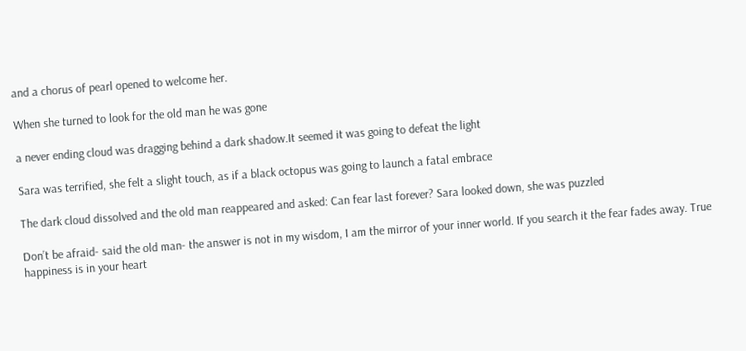and a chorus of pearl opened to welcome her.

When she turned to look for the old man he was gone

a never ending cloud was dragging behind a dark shadow.It seemed it was going to defeat the light

Sara was terrified, she felt a slight touch, as if a black octopus was going to launch a fatal embrace

The dark cloud dissolved and the old man reappeared and asked: Can fear last forever? Sara looked down, she was puzzled

Don’t be afraid- said the old man- the answer is not in my wisdom, I am the mirror of your inner world. If you search it the fear fades away. True happiness is in your heart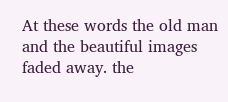At these words the old man and the beautiful images faded away. the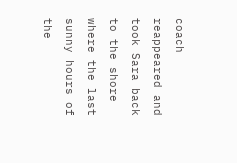coach reappeared and took Sara back to the shore where the last sunny hours of the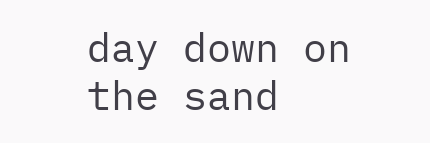day down on the sand